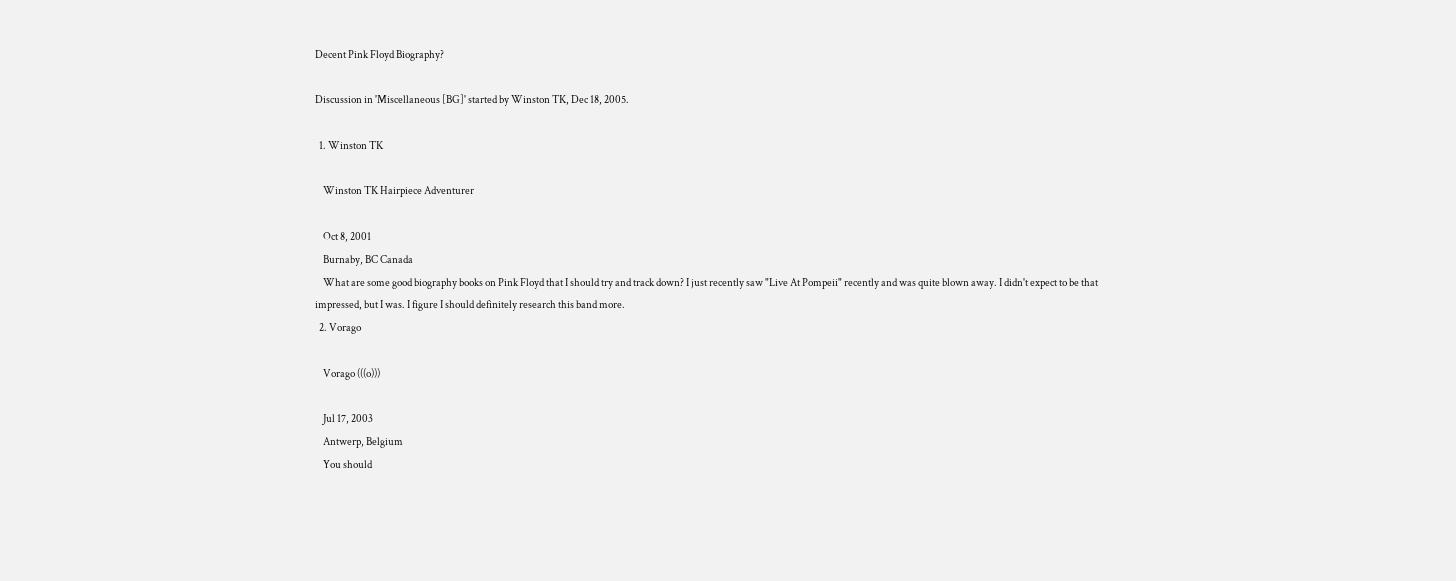Decent Pink Floyd Biography?

Discussion in 'Miscellaneous [BG]' started by Winston TK, Dec 18, 2005.

  1. Winston TK

    Winston TK Hairpiece Adventurer

    Oct 8, 2001
    Burnaby, BC Canada
    What are some good biography books on Pink Floyd that I should try and track down? I just recently saw "Live At Pompeii" recently and was quite blown away. I didn't expect to be that impressed, but I was. I figure I should definitely research this band more.
  2. Vorago

    Vorago (((o)))

    Jul 17, 2003
    Antwerp, Belgium
    You should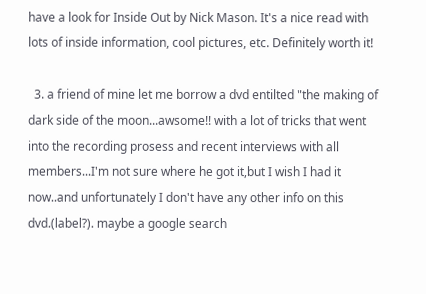have a look for Inside Out by Nick Mason. It's a nice read with lots of inside information, cool pictures, etc. Definitely worth it!

  3. a friend of mine let me borrow a dvd entilted "the making of dark side of the moon...awsome!! with a lot of tricks that went into the recording prosess and recent interviews with all members...I'm not sure where he got it,but I wish I had it now..and unfortunately I don't have any other info on this dvd.(label?). maybe a google search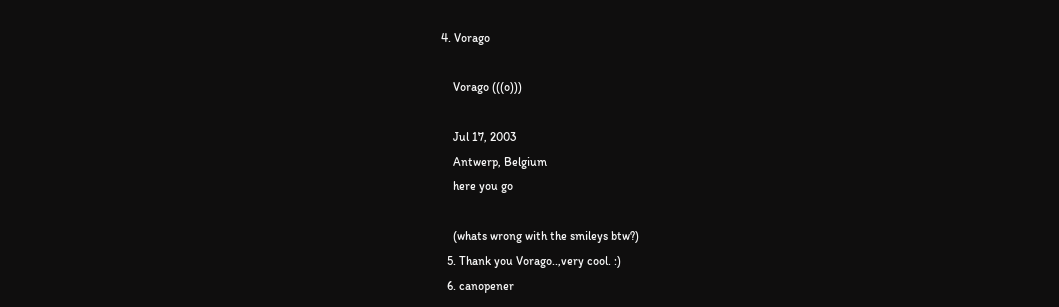4. Vorago

    Vorago (((o)))

    Jul 17, 2003
    Antwerp, Belgium
    here you go

    (whats wrong with the smileys btw?)
  5. Thank you Vorago..,very cool. :)
  6. canopener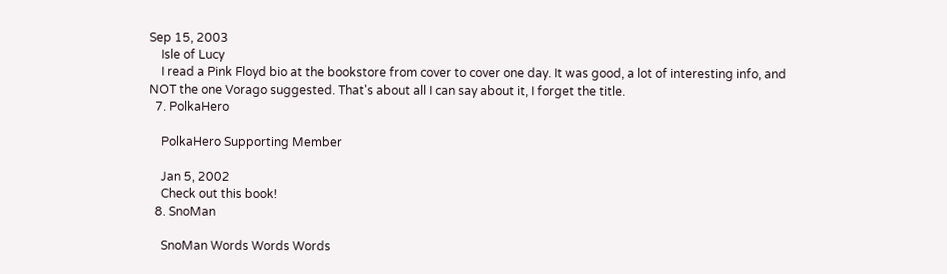Sep 15, 2003
    Isle of Lucy
    I read a Pink Floyd bio at the bookstore from cover to cover one day. It was good, a lot of interesting info, and NOT the one Vorago suggested. That's about all I can say about it, I forget the title.
  7. PolkaHero

    PolkaHero Supporting Member

    Jan 5, 2002
    Check out this book!
  8. SnoMan

    SnoMan Words Words Words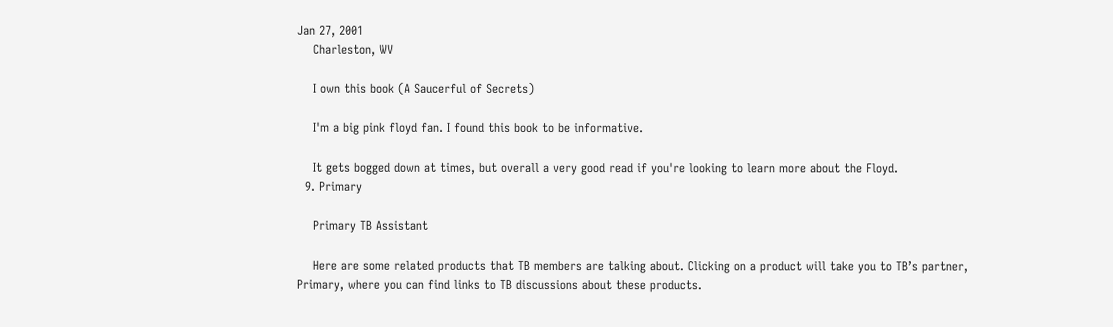Jan 27, 2001
    Charleston, WV

    I own this book (A Saucerful of Secrets)

    I'm a big pink floyd fan. I found this book to be informative.

    It gets bogged down at times, but overall a very good read if you're looking to learn more about the Floyd.
  9. Primary

    Primary TB Assistant

    Here are some related products that TB members are talking about. Clicking on a product will take you to TB’s partner, Primary, where you can find links to TB discussions about these products.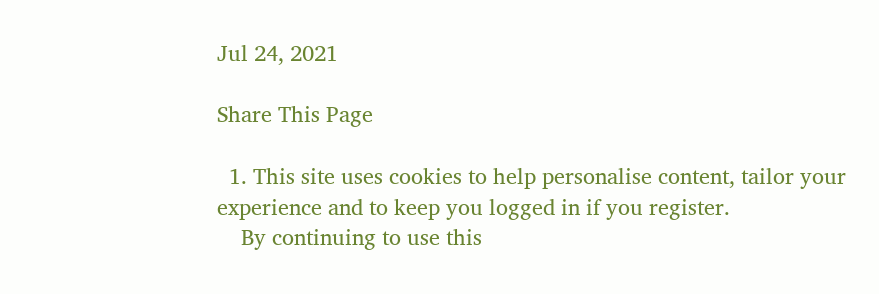Jul 24, 2021

Share This Page

  1. This site uses cookies to help personalise content, tailor your experience and to keep you logged in if you register.
    By continuing to use this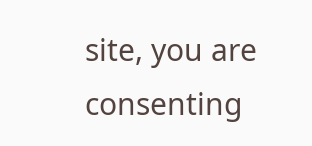site, you are consenting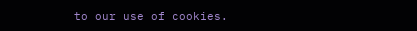to our use of cookies.